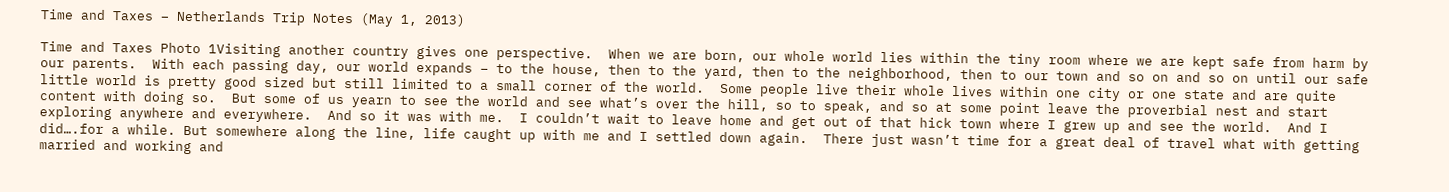Time and Taxes – Netherlands Trip Notes (May 1, 2013)

Time and Taxes Photo 1Visiting another country gives one perspective.  When we are born, our whole world lies within the tiny room where we are kept safe from harm by our parents.  With each passing day, our world expands – to the house, then to the yard, then to the neighborhood, then to our town and so on and so on until our safe little world is pretty good sized but still limited to a small corner of the world.  Some people live their whole lives within one city or one state and are quite content with doing so.  But some of us yearn to see the world and see what’s over the hill, so to speak, and so at some point leave the proverbial nest and start exploring anywhere and everywhere.  And so it was with me.  I couldn’t wait to leave home and get out of that hick town where I grew up and see the world.  And I did….for a while. But somewhere along the line, life caught up with me and I settled down again.  There just wasn’t time for a great deal of travel what with getting married and working and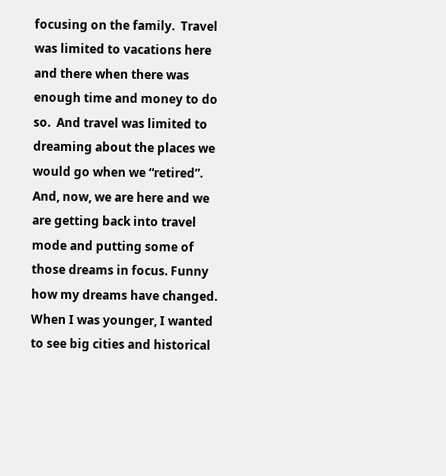focusing on the family.  Travel was limited to vacations here and there when there was enough time and money to do so.  And travel was limited to dreaming about the places we would go when we “retired”.  And, now, we are here and we are getting back into travel mode and putting some of those dreams in focus. Funny how my dreams have changed.  When I was younger, I wanted to see big cities and historical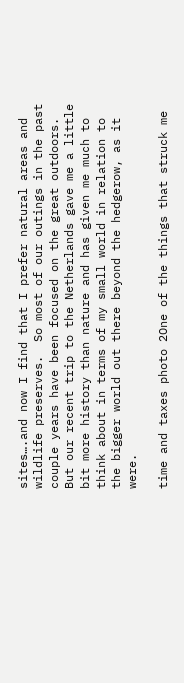sites….and now I find that I prefer natural areas and wildlife preserves.  So most of our outings in the past couple years have been focused on the great outdoors.  But our recent trip to the Netherlands gave me a little bit more history than nature and has given me much to think about in terms of my small world in relation to the bigger world out there beyond the hedgerow, as it were.

time and taxes photo 2One of the things that struck me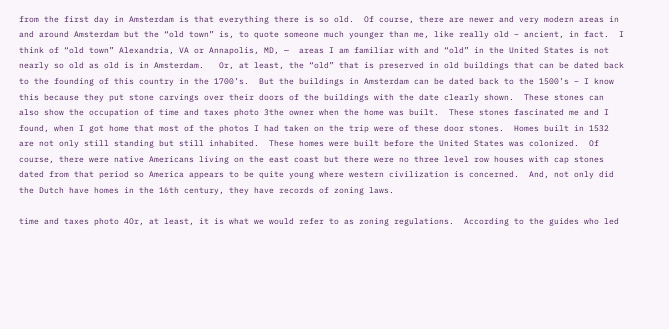from the first day in Amsterdam is that everything there is so old.  Of course, there are newer and very modern areas in and around Amsterdam but the “old town” is, to quote someone much younger than me, like really old – ancient, in fact.  I think of “old town” Alexandria, VA or Annapolis, MD, —  areas I am familiar with and “old” in the United States is not nearly so old as old is in Amsterdam.   Or, at least, the “old” that is preserved in old buildings that can be dated back to the founding of this country in the 1700’s.  But the buildings in Amsterdam can be dated back to the 1500’s – I know this because they put stone carvings over their doors of the buildings with the date clearly shown.  These stones can also show the occupation of time and taxes photo 3the owner when the home was built.  These stones fascinated me and I found, when I got home that most of the photos I had taken on the trip were of these door stones.  Homes built in 1532 are not only still standing but still inhabited.  These homes were built before the United States was colonized.  Of course, there were native Americans living on the east coast but there were no three level row houses with cap stones dated from that period so America appears to be quite young where western civilization is concerned.  And, not only did the Dutch have homes in the 16th century, they have records of zoning laws.

time and taxes photo 4Or, at least, it is what we would refer to as zoning regulations.  According to the guides who led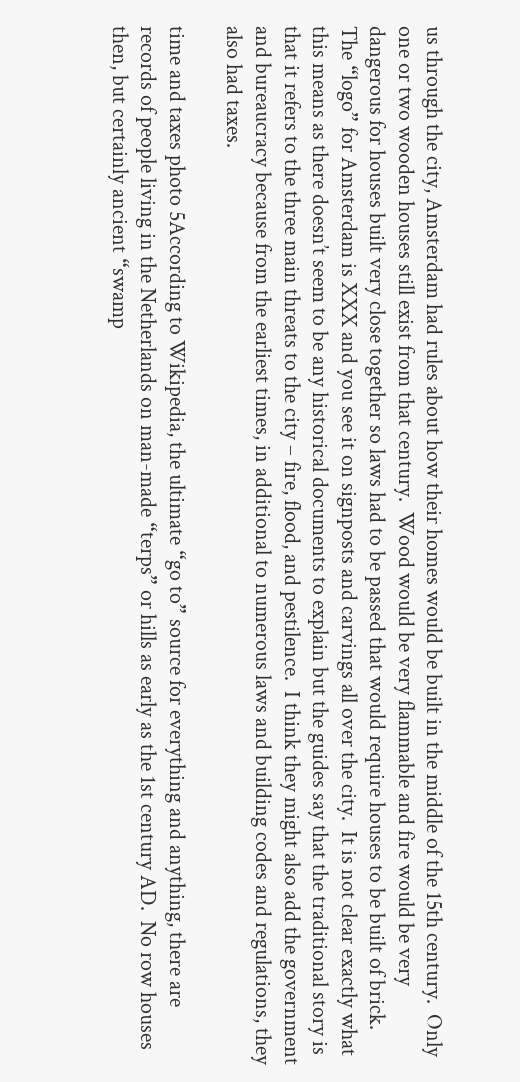us through the city, Amsterdam had rules about how their homes would be built in the middle of the 15th century.  Only one or two wooden houses still exist from that century.  Wood would be very flammable and fire would be very dangerous for houses built very close together so laws had to be passed that would require houses to be built of brick. The “logo” for Amsterdam is XXX and you see it on signposts and carvings all over the city.  It is not clear exactly what this means as there doesn’t seem to be any historical documents to explain but the guides say that the traditional story is that it refers to the three main threats to the city – fire, flood, and pestilence.  I think they might also add the government and bureaucracy because from the earliest times, in additional to numerous laws and building codes and regulations, they also had taxes.

time and taxes photo 5According to Wikipedia, the ultimate “go to” source for everything and anything, there are records of people living in the Netherlands on man-made “terps” or hills as early as the 1st century AD.  No row houses then, but certainly ancient “swamp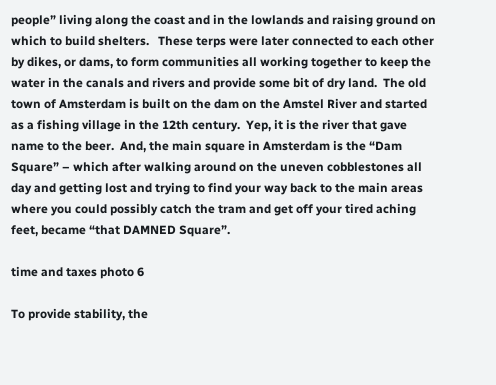people” living along the coast and in the lowlands and raising ground on which to build shelters.   These terps were later connected to each other by dikes, or dams, to form communities all working together to keep the water in the canals and rivers and provide some bit of dry land.  The old town of Amsterdam is built on the dam on the Amstel River and started as a fishing village in the 12th century.  Yep, it is the river that gave name to the beer.  And, the main square in Amsterdam is the “Dam Square” – which after walking around on the uneven cobblestones all day and getting lost and trying to find your way back to the main areas where you could possibly catch the tram and get off your tired aching feet, became “that DAMNED Square”.

time and taxes photo 6

To provide stability, the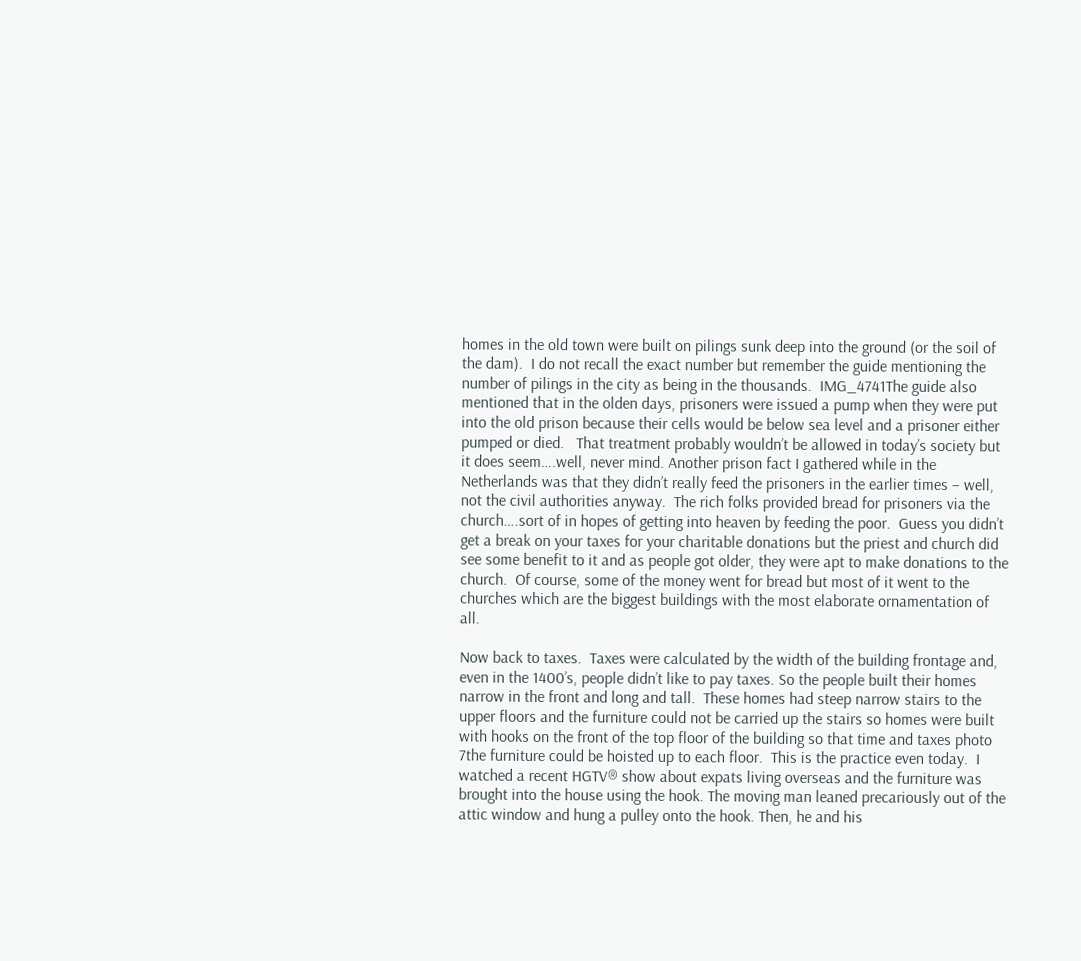homes in the old town were built on pilings sunk deep into the ground (or the soil of the dam).  I do not recall the exact number but remember the guide mentioning the number of pilings in the city as being in the thousands.  IMG_4741The guide also mentioned that in the olden days, prisoners were issued a pump when they were put into the old prison because their cells would be below sea level and a prisoner either pumped or died.   That treatment probably wouldn’t be allowed in today’s society but it does seem….well, never mind. Another prison fact I gathered while in the Netherlands was that they didn’t really feed the prisoners in the earlier times – well, not the civil authorities anyway.  The rich folks provided bread for prisoners via the church….sort of in hopes of getting into heaven by feeding the poor.  Guess you didn’t get a break on your taxes for your charitable donations but the priest and church did see some benefit to it and as people got older, they were apt to make donations to the church.  Of course, some of the money went for bread but most of it went to the churches which are the biggest buildings with the most elaborate ornamentation of all.

Now back to taxes.  Taxes were calculated by the width of the building frontage and, even in the 1400’s, people didn’t like to pay taxes. So the people built their homes narrow in the front and long and tall.  These homes had steep narrow stairs to the upper floors and the furniture could not be carried up the stairs so homes were built with hooks on the front of the top floor of the building so that time and taxes photo 7the furniture could be hoisted up to each floor.  This is the practice even today.  I watched a recent HGTV® show about expats living overseas and the furniture was brought into the house using the hook. The moving man leaned precariously out of the attic window and hung a pulley onto the hook. Then, he and his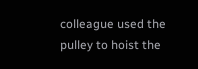colleague used the pulley to hoist the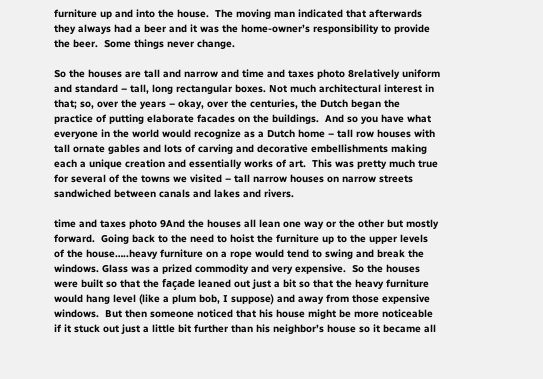furniture up and into the house.  The moving man indicated that afterwards they always had a beer and it was the home-owner’s responsibility to provide the beer.  Some things never change.

So the houses are tall and narrow and time and taxes photo 8relatively uniform and standard – tall, long rectangular boxes. Not much architectural interest in that; so, over the years – okay, over the centuries, the Dutch began the practice of putting elaborate facades on the buildings.  And so you have what everyone in the world would recognize as a Dutch home – tall row houses with tall ornate gables and lots of carving and decorative embellishments making each a unique creation and essentially works of art.  This was pretty much true for several of the towns we visited – tall narrow houses on narrow streets sandwiched between canals and lakes and rivers.

time and taxes photo 9And the houses all lean one way or the other but mostly forward.  Going back to the need to hoist the furniture up to the upper levels of the house…..heavy furniture on a rope would tend to swing and break the windows. Glass was a prized commodity and very expensive.  So the houses were built so that the façade leaned out just a bit so that the heavy furniture would hang level (like a plum bob, I suppose) and away from those expensive windows.  But then someone noticed that his house might be more noticeable if it stuck out just a little bit further than his neighbor’s house so it became all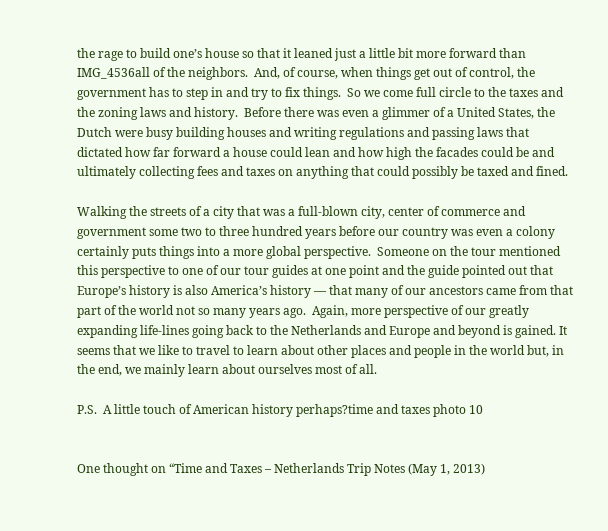the rage to build one’s house so that it leaned just a little bit more forward than IMG_4536all of the neighbors.  And, of course, when things get out of control, the government has to step in and try to fix things.  So we come full circle to the taxes and the zoning laws and history.  Before there was even a glimmer of a United States, the Dutch were busy building houses and writing regulations and passing laws that dictated how far forward a house could lean and how high the facades could be and ultimately collecting fees and taxes on anything that could possibly be taxed and fined.

Walking the streets of a city that was a full-blown city, center of commerce and government some two to three hundred years before our country was even a colony certainly puts things into a more global perspective.  Someone on the tour mentioned this perspective to one of our tour guides at one point and the guide pointed out that Europe’s history is also America’s history — that many of our ancestors came from that part of the world not so many years ago.  Again, more perspective of our greatly expanding life-lines going back to the Netherlands and Europe and beyond is gained. It seems that we like to travel to learn about other places and people in the world but, in the end, we mainly learn about ourselves most of all.

P.S.  A little touch of American history perhaps?time and taxes photo 10


One thought on “Time and Taxes – Netherlands Trip Notes (May 1, 2013)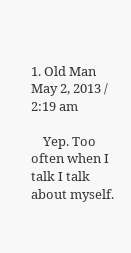1. Old Man May 2, 2013 / 2:19 am

    Yep. Too often when I talk I talk about myself.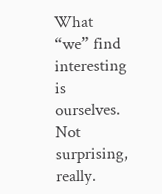What “we” find interesting is ourselves. Not surprising, really.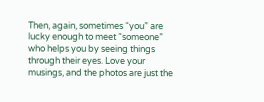Then, again, sometimes “you” are lucky enough to meet “someone” who helps you by seeing things through their eyes. Love your musings, and the photos are just the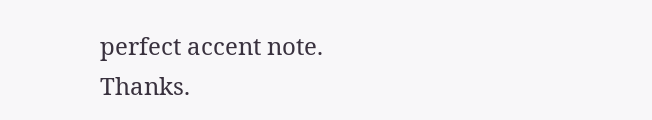perfect accent note. Thanks.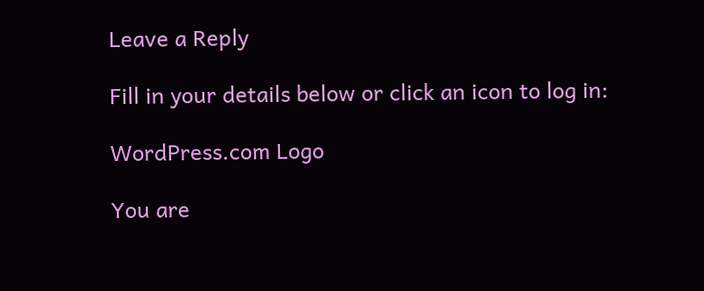Leave a Reply

Fill in your details below or click an icon to log in:

WordPress.com Logo

You are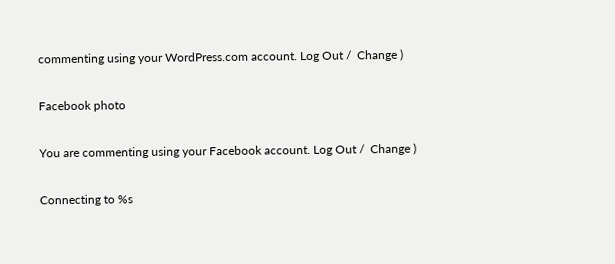commenting using your WordPress.com account. Log Out /  Change )

Facebook photo

You are commenting using your Facebook account. Log Out /  Change )

Connecting to %s